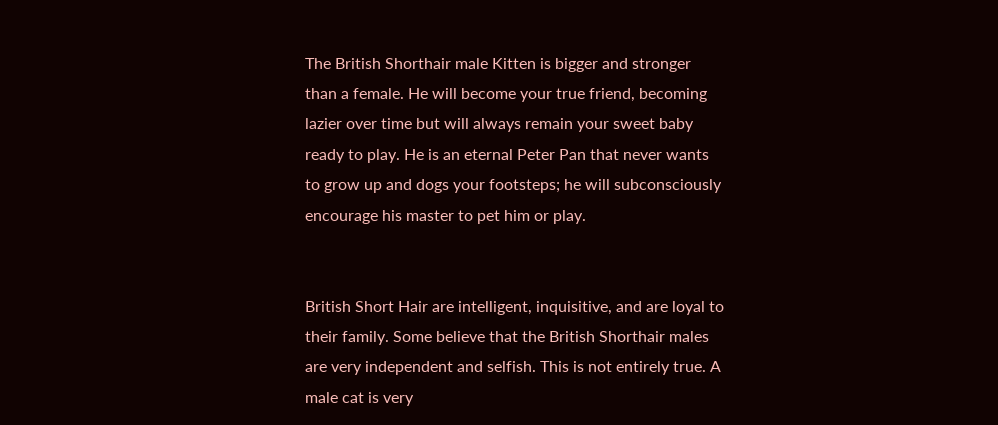The British Shorthair male Kitten is bigger and stronger than a female. He will become your true friend, becoming lazier over time but will always remain your sweet baby ready to play. He is an eternal Peter Pan that never wants to grow up and dogs your footsteps; he will subconsciously encourage his master to pet him or play.


British Short Hair are intelligent, inquisitive, and are loyal to their family. Some believe that the British Shorthair males are very independent and selfish. This is not entirely true. A male cat is very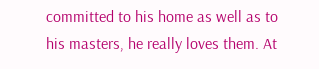committed to his home as well as to his masters, he really loves them. At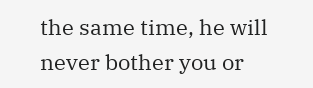the same time, he will never bother you or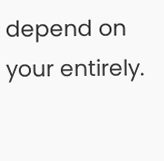depend on your entirely.